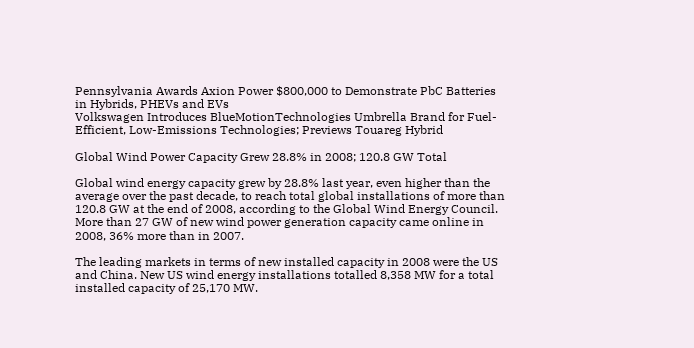Pennsylvania Awards Axion Power $800,000 to Demonstrate PbC Batteries in Hybrids, PHEVs and EVs
Volkswagen Introduces BlueMotionTechnologies Umbrella Brand for Fuel-Efficient, Low-Emissions Technologies; Previews Touareg Hybrid

Global Wind Power Capacity Grew 28.8% in 2008; 120.8 GW Total

Global wind energy capacity grew by 28.8% last year, even higher than the average over the past decade, to reach total global installations of more than 120.8 GW at the end of 2008, according to the Global Wind Energy Council. More than 27 GW of new wind power generation capacity came online in 2008, 36% more than in 2007.

The leading markets in terms of new installed capacity in 2008 were the US and China. New US wind energy installations totalled 8,358 MW for a total installed capacity of 25,170 MW.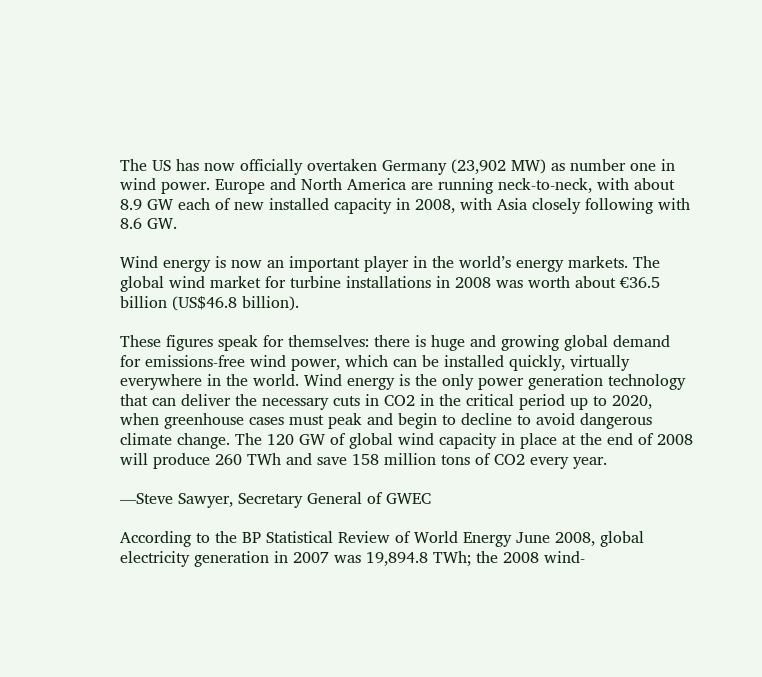The US has now officially overtaken Germany (23,902 MW) as number one in wind power. Europe and North America are running neck-to-neck, with about 8.9 GW each of new installed capacity in 2008, with Asia closely following with 8.6 GW.

Wind energy is now an important player in the world’s energy markets. The global wind market for turbine installations in 2008 was worth about €36.5 billion (US$46.8 billion).

These figures speak for themselves: there is huge and growing global demand for emissions-free wind power, which can be installed quickly, virtually everywhere in the world. Wind energy is the only power generation technology that can deliver the necessary cuts in CO2 in the critical period up to 2020, when greenhouse cases must peak and begin to decline to avoid dangerous climate change. The 120 GW of global wind capacity in place at the end of 2008 will produce 260 TWh and save 158 million tons of CO2 every year.

—Steve Sawyer, Secretary General of GWEC

According to the BP Statistical Review of World Energy June 2008, global electricity generation in 2007 was 19,894.8 TWh; the 2008 wind-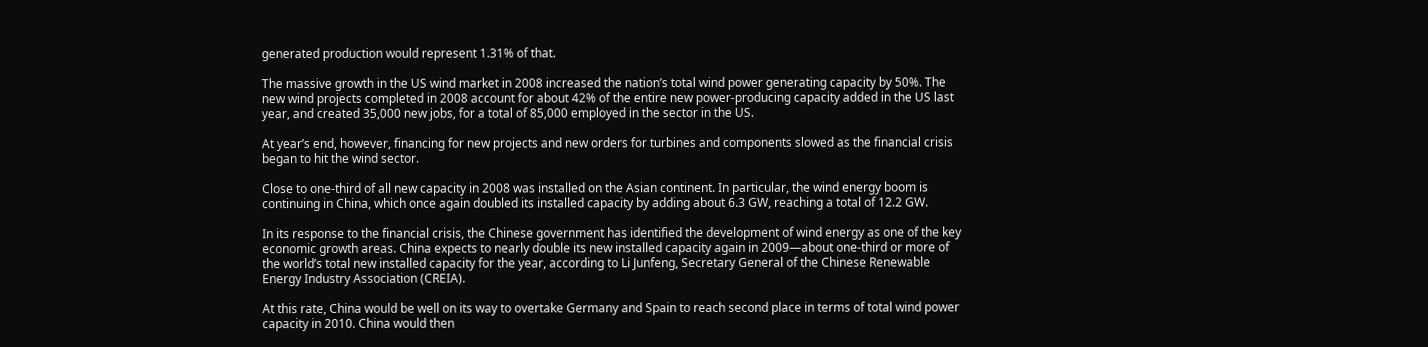generated production would represent 1.31% of that.

The massive growth in the US wind market in 2008 increased the nation’s total wind power generating capacity by 50%. The new wind projects completed in 2008 account for about 42% of the entire new power-producing capacity added in the US last year, and created 35,000 new jobs, for a total of 85,000 employed in the sector in the US.

At year’s end, however, financing for new projects and new orders for turbines and components slowed as the financial crisis began to hit the wind sector.

Close to one-third of all new capacity in 2008 was installed on the Asian continent. In particular, the wind energy boom is continuing in China, which once again doubled its installed capacity by adding about 6.3 GW, reaching a total of 12.2 GW.

In its response to the financial crisis, the Chinese government has identified the development of wind energy as one of the key economic growth areas. China expects to nearly double its new installed capacity again in 2009—about one-third or more of the world’s total new installed capacity for the year, according to Li Junfeng, Secretary General of the Chinese Renewable Energy Industry Association (CREIA).

At this rate, China would be well on its way to overtake Germany and Spain to reach second place in terms of total wind power capacity in 2010. China would then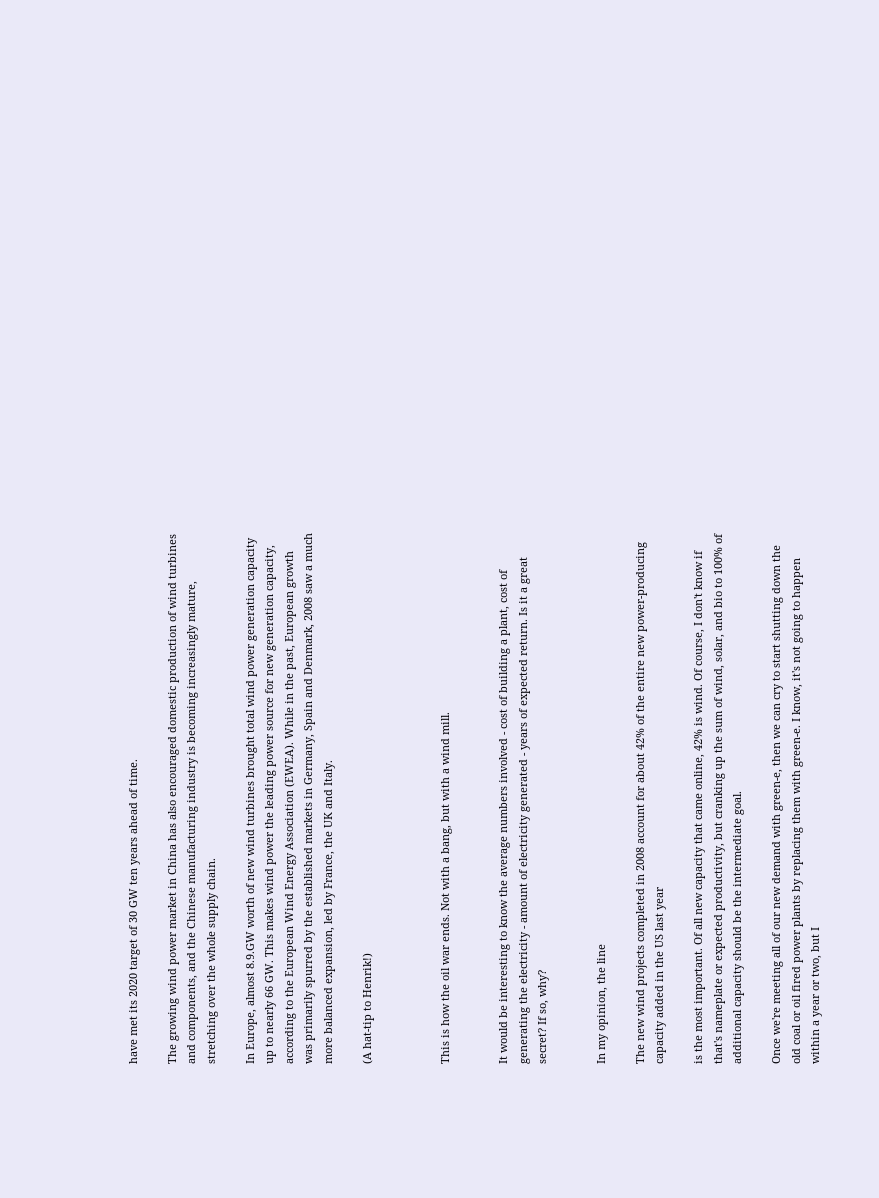have met its 2020 target of 30 GW ten years ahead of time.

The growing wind power market in China has also encouraged domestic production of wind turbines and components, and the Chinese manufacturing industry is becoming increasingly mature, stretching over the whole supply chain.

In Europe, almost 8.9.GW worth of new wind turbines brought total wind power generation capacity up to nearly 66 GW. This makes wind power the leading power source for new generation capacity, according to the European Wind Energy Association (EWEA). While in the past, European growth was primarily spurred by the established markets in Germany, Spain and Denmark, 2008 saw a much more balanced expansion, led by France, the UK and Italy.

(A hat-tip to Henrik!)



This is how the oil war ends. Not with a bang, but with a wind mill.


It would be interesting to know the average numbers involved - cost of building a plant, cost of generating the electricity - amount of electricity generated - years of expected return. Is it a great secret? If so, why?


In my opinion, the line

The new wind projects completed in 2008 account for about 42% of the entire new power-producing capacity added in the US last year

is the most important. Of all new capacity that came online, 42% is wind. Of course, I don't know if that's nameplate or expected productivity, but cranking up the sum of wind, solar, and bio to 100% of additional capacity should be the intermediate goal.

Once we're meeting all of our new demand with green-e, then we can cry to start shutting down the old coal or oil fired power plants by replacing them with green-e. I know, it's not going to happen within a year or two, but I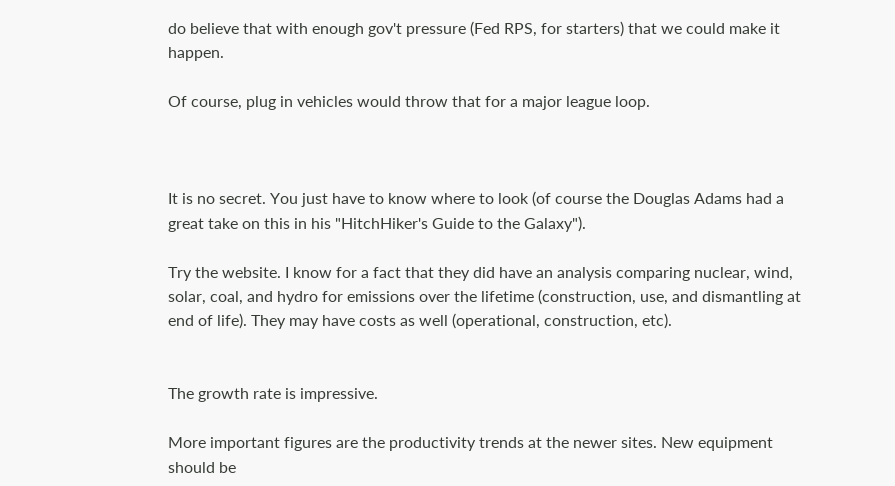do believe that with enough gov't pressure (Fed RPS, for starters) that we could make it happen.

Of course, plug in vehicles would throw that for a major league loop.



It is no secret. You just have to know where to look (of course the Douglas Adams had a great take on this in his "HitchHiker's Guide to the Galaxy").

Try the website. I know for a fact that they did have an analysis comparing nuclear, wind, solar, coal, and hydro for emissions over the lifetime (construction, use, and dismantling at end of life). They may have costs as well (operational, construction, etc).


The growth rate is impressive.

More important figures are the productivity trends at the newer sites. New equipment should be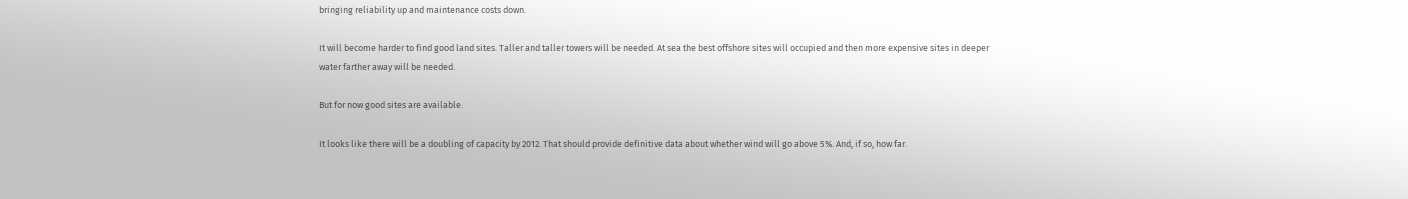bringing reliability up and maintenance costs down.

It will become harder to find good land sites. Taller and taller towers will be needed. At sea the best offshore sites will occupied and then more expensive sites in deeper water farther away will be needed.

But for now good sites are available.

It looks like there will be a doubling of capacity by 2012. That should provide definitive data about whether wind will go above 5%. And, if so, how far.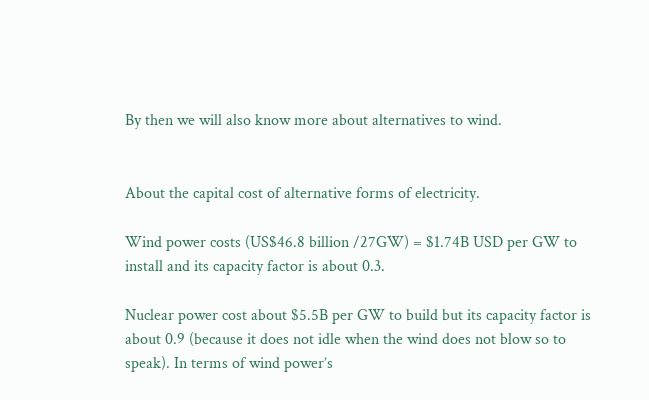By then we will also know more about alternatives to wind.


About the capital cost of alternative forms of electricity.

Wind power costs (US$46.8 billion /27GW) = $1.74B USD per GW to install and its capacity factor is about 0.3.

Nuclear power cost about $5.5B per GW to build but its capacity factor is about 0.9 (because it does not idle when the wind does not blow so to speak). In terms of wind power’s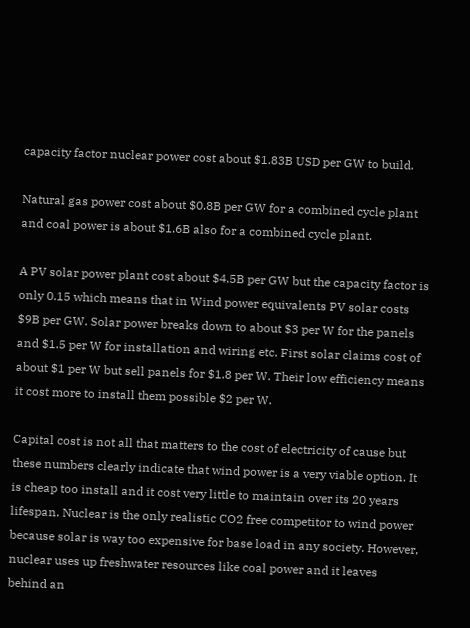capacity factor nuclear power cost about $1.83B USD per GW to build.

Natural gas power cost about $0.8B per GW for a combined cycle plant and coal power is about $1.6B also for a combined cycle plant.

A PV solar power plant cost about $4.5B per GW but the capacity factor is only 0.15 which means that in Wind power equivalents PV solar costs $9B per GW. Solar power breaks down to about $3 per W for the panels and $1.5 per W for installation and wiring etc. First solar claims cost of about $1 per W but sell panels for $1.8 per W. Their low efficiency means it cost more to install them possible $2 per W.

Capital cost is not all that matters to the cost of electricity of cause but these numbers clearly indicate that wind power is a very viable option. It is cheap too install and it cost very little to maintain over its 20 years lifespan. Nuclear is the only realistic CO2 free competitor to wind power because solar is way too expensive for base load in any society. However, nuclear uses up freshwater resources like coal power and it leaves behind an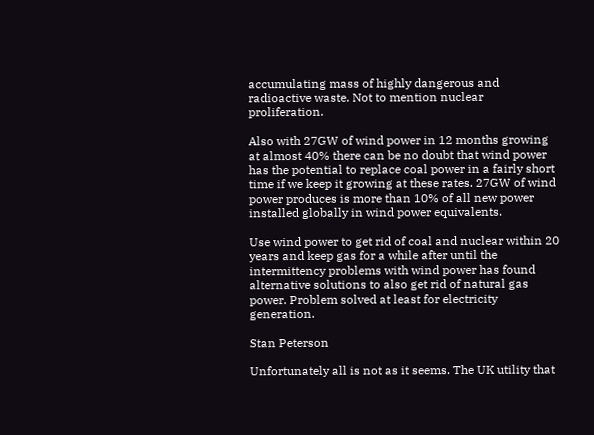accumulating mass of highly dangerous and radioactive waste. Not to mention nuclear proliferation.

Also with 27GW of wind power in 12 months growing at almost 40% there can be no doubt that wind power has the potential to replace coal power in a fairly short time if we keep it growing at these rates. 27GW of wind power produces is more than 10% of all new power installed globally in wind power equivalents.

Use wind power to get rid of coal and nuclear within 20 years and keep gas for a while after until the intermittency problems with wind power has found alternative solutions to also get rid of natural gas power. Problem solved at least for electricity generation.

Stan Peterson

Unfortunately all is not as it seems. The UK utility that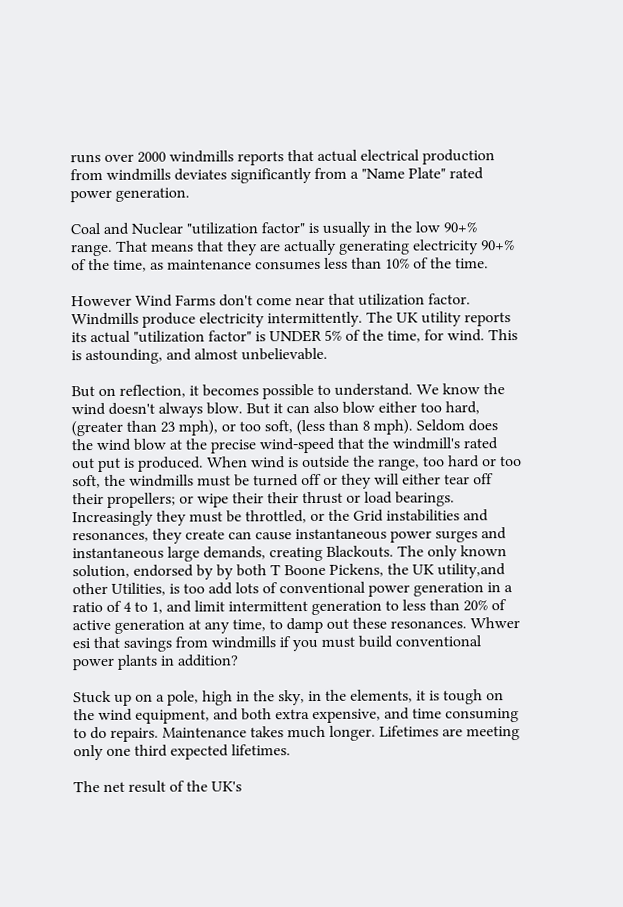runs over 2000 windmills reports that actual electrical production from windmills deviates significantly from a "Name Plate" rated power generation.

Coal and Nuclear "utilization factor" is usually in the low 90+% range. That means that they are actually generating electricity 90+% of the time, as maintenance consumes less than 10% of the time.

However Wind Farms don't come near that utilization factor. Windmills produce electricity intermittently. The UK utility reports its actual "utilization factor" is UNDER 5% of the time, for wind. This is astounding, and almost unbelievable.

But on reflection, it becomes possible to understand. We know the wind doesn't always blow. But it can also blow either too hard, (greater than 23 mph), or too soft, (less than 8 mph). Seldom does the wind blow at the precise wind-speed that the windmill's rated out put is produced. When wind is outside the range, too hard or too soft, the windmills must be turned off or they will either tear off their propellers; or wipe their their thrust or load bearings. Increasingly they must be throttled, or the Grid instabilities and resonances, they create can cause instantaneous power surges and instantaneous large demands, creating Blackouts. The only known solution, endorsed by by both T Boone Pickens, the UK utility,and other Utilities, is too add lots of conventional power generation in a ratio of 4 to 1, and limit intermittent generation to less than 20% of active generation at any time, to damp out these resonances. Whwer esi that savings from windmills if you must build conventional power plants in addition?

Stuck up on a pole, high in the sky, in the elements, it is tough on the wind equipment, and both extra expensive, and time consuming to do repairs. Maintenance takes much longer. Lifetimes are meeting only one third expected lifetimes.

The net result of the UK's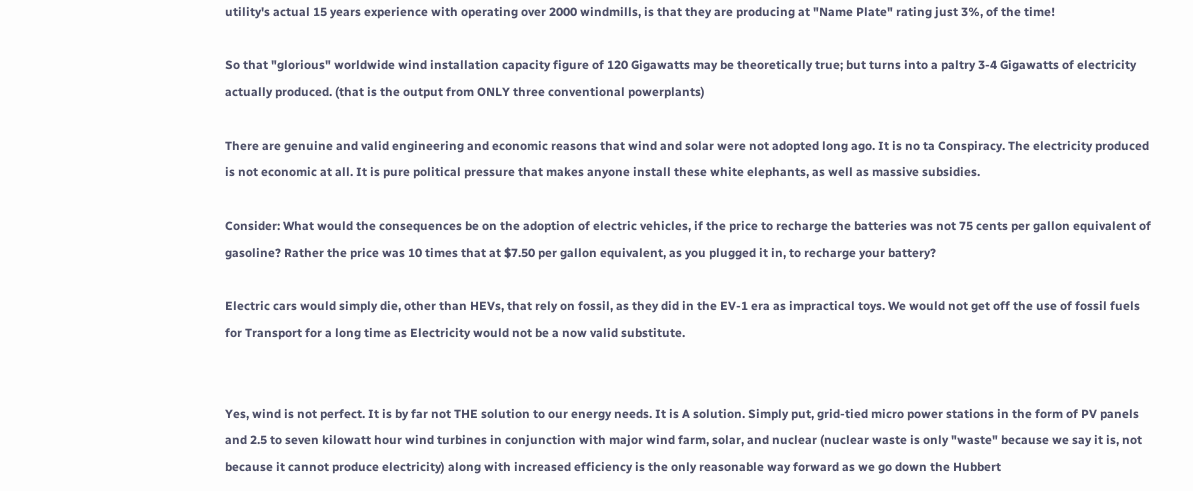utility's actual 15 years experience with operating over 2000 windmills, is that they are producing at "Name Plate" rating just 3%, of the time!

So that "glorious" worldwide wind installation capacity figure of 120 Gigawatts may be theoretically true; but turns into a paltry 3-4 Gigawatts of electricity actually produced. (that is the output from ONLY three conventional powerplants)

There are genuine and valid engineering and economic reasons that wind and solar were not adopted long ago. It is no ta Conspiracy. The electricity produced is not economic at all. It is pure political pressure that makes anyone install these white elephants, as well as massive subsidies.

Consider: What would the consequences be on the adoption of electric vehicles, if the price to recharge the batteries was not 75 cents per gallon equivalent of gasoline? Rather the price was 10 times that at $7.50 per gallon equivalent, as you plugged it in, to recharge your battery?

Electric cars would simply die, other than HEVs, that rely on fossil, as they did in the EV-1 era as impractical toys. We would not get off the use of fossil fuels for Transport for a long time as Electricity would not be a now valid substitute.


Yes, wind is not perfect. It is by far not THE solution to our energy needs. It is A solution. Simply put, grid-tied micro power stations in the form of PV panels and 2.5 to seven kilowatt hour wind turbines in conjunction with major wind farm, solar, and nuclear (nuclear waste is only "waste" because we say it is, not because it cannot produce electricity) along with increased efficiency is the only reasonable way forward as we go down the Hubbert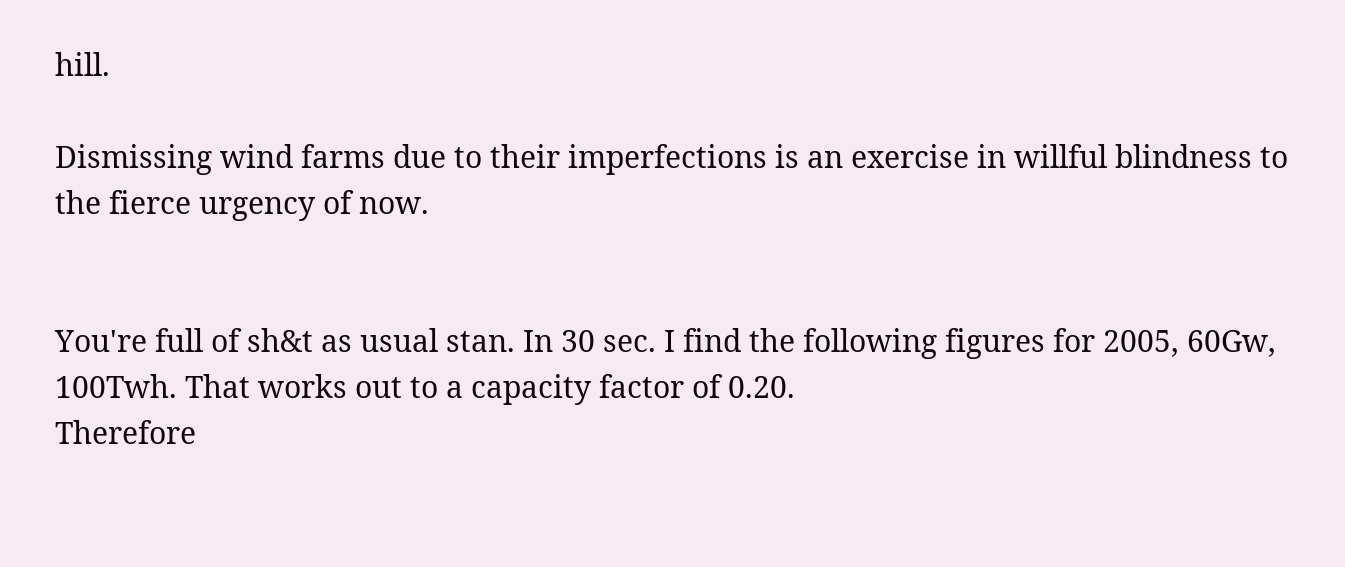hill.

Dismissing wind farms due to their imperfections is an exercise in willful blindness to the fierce urgency of now.


You're full of sh&t as usual stan. In 30 sec. I find the following figures for 2005, 60Gw, 100Twh. That works out to a capacity factor of 0.20.
Therefore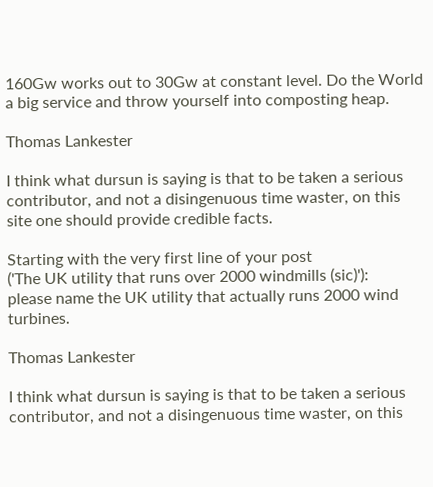160Gw works out to 30Gw at constant level. Do the World a big service and throw yourself into composting heap.

Thomas Lankester

I think what dursun is saying is that to be taken a serious contributor, and not a disingenuous time waster, on this site one should provide credible facts.

Starting with the very first line of your post
('The UK utility that runs over 2000 windmills (sic)'):
please name the UK utility that actually runs 2000 wind turbines.

Thomas Lankester

I think what dursun is saying is that to be taken a serious contributor, and not a disingenuous time waster, on this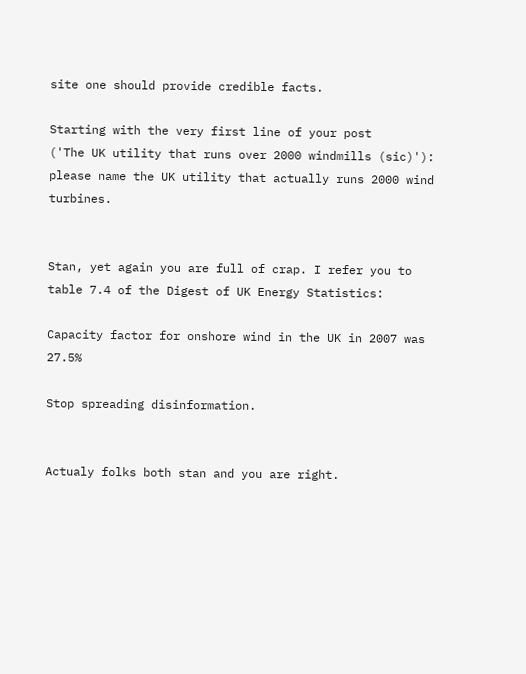site one should provide credible facts.

Starting with the very first line of your post
('The UK utility that runs over 2000 windmills (sic)'):
please name the UK utility that actually runs 2000 wind turbines.


Stan, yet again you are full of crap. I refer you to table 7.4 of the Digest of UK Energy Statistics:

Capacity factor for onshore wind in the UK in 2007 was 27.5%

Stop spreading disinformation.


Actualy folks both stan and you are right.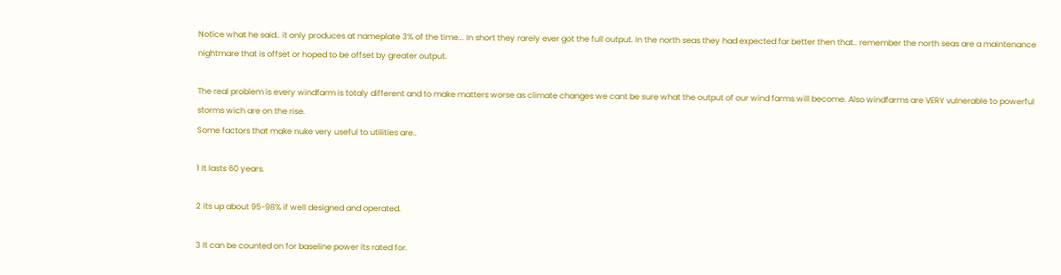Notice what he said.. it only produces at nameplate 3% of the time... In short they rarely ever got the full output. In the north seas they had expected far better then that.. remember the north seas are a maintenance nightmare that is offset or hoped to be offset by greater output.

The real problem is every windfarm is totaly different and to make matters worse as climate changes we cant be sure what the output of our wind farms will become. Also windfarms are VERY vulnerable to powerful storms wich are on the rise.
Some factors that make nuke very useful to utilities are..

1 It lasts 60 years.

2 its up about 95-98% if well designed and operated.

3 It can be counted on for baseline power its rated for.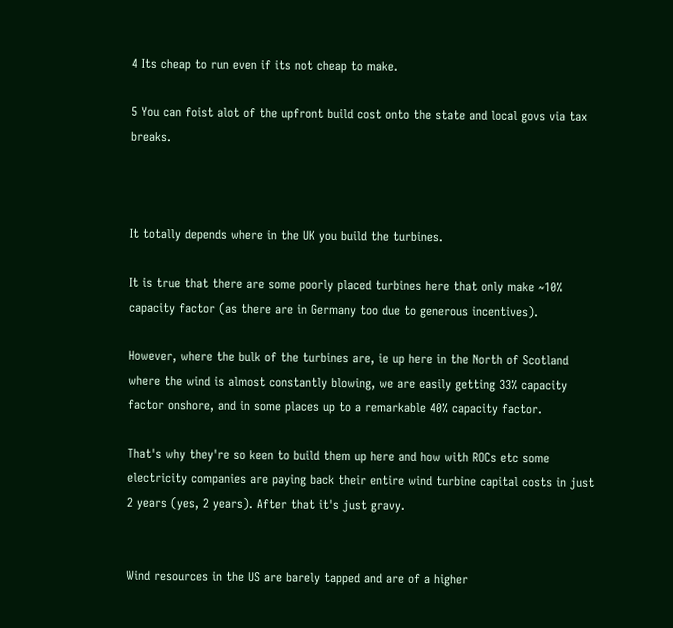4 Its cheap to run even if its not cheap to make.

5 You can foist alot of the upfront build cost onto the state and local govs via tax breaks.



It totally depends where in the UK you build the turbines.

It is true that there are some poorly placed turbines here that only make ~10% capacity factor (as there are in Germany too due to generous incentives).

However, where the bulk of the turbines are, ie up here in the North of Scotland where the wind is almost constantly blowing, we are easily getting 33% capacity factor onshore, and in some places up to a remarkable 40% capacity factor.

That's why they're so keen to build them up here and how with ROCs etc some electricity companies are paying back their entire wind turbine capital costs in just 2 years (yes, 2 years). After that it's just gravy.


Wind resources in the US are barely tapped and are of a higher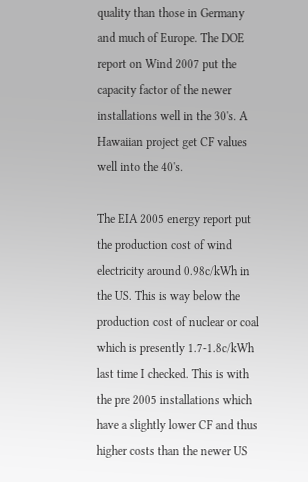quality than those in Germany and much of Europe. The DOE report on Wind 2007 put the capacity factor of the newer installations well in the 30's. A Hawaiian project get CF values well into the 40's.

The EIA 2005 energy report put the production cost of wind electricity around 0.98c/kWh in the US. This is way below the production cost of nuclear or coal which is presently 1.7-1.8c/kWh last time I checked. This is with the pre 2005 installations which have a slightly lower CF and thus higher costs than the newer US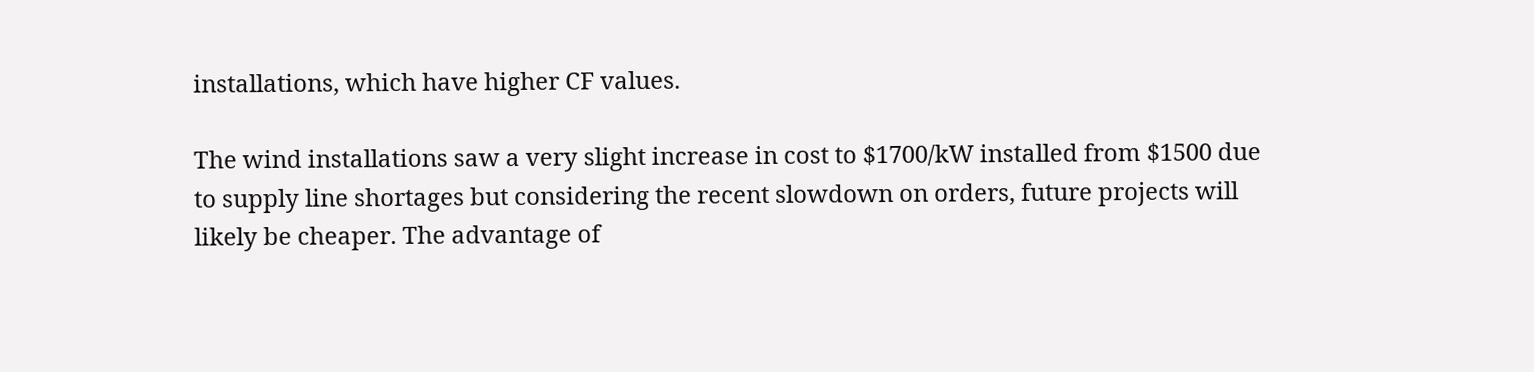installations, which have higher CF values.

The wind installations saw a very slight increase in cost to $1700/kW installed from $1500 due to supply line shortages but considering the recent slowdown on orders, future projects will likely be cheaper. The advantage of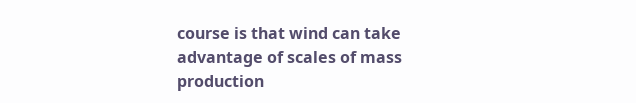course is that wind can take advantage of scales of mass production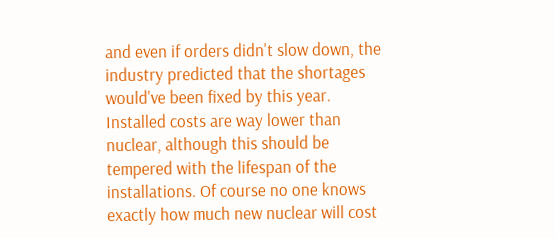and even if orders didn't slow down, the industry predicted that the shortages would've been fixed by this year. Installed costs are way lower than nuclear, although this should be tempered with the lifespan of the installations. Of course no one knows exactly how much new nuclear will cost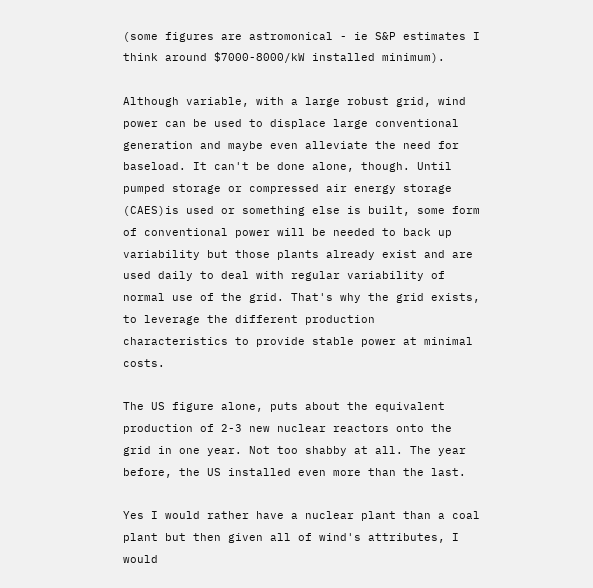(some figures are astromonical - ie S&P estimates I think around $7000-8000/kW installed minimum).

Although variable, with a large robust grid, wind power can be used to displace large conventional generation and maybe even alleviate the need for baseload. It can't be done alone, though. Until pumped storage or compressed air energy storage (CAES)is used or something else is built, some form of conventional power will be needed to back up variability but those plants already exist and are used daily to deal with regular variability of normal use of the grid. That's why the grid exists, to leverage the different production characteristics to provide stable power at minimal costs.

The US figure alone, puts about the equivalent production of 2-3 new nuclear reactors onto the grid in one year. Not too shabby at all. The year before, the US installed even more than the last.

Yes I would rather have a nuclear plant than a coal plant but then given all of wind's attributes, I would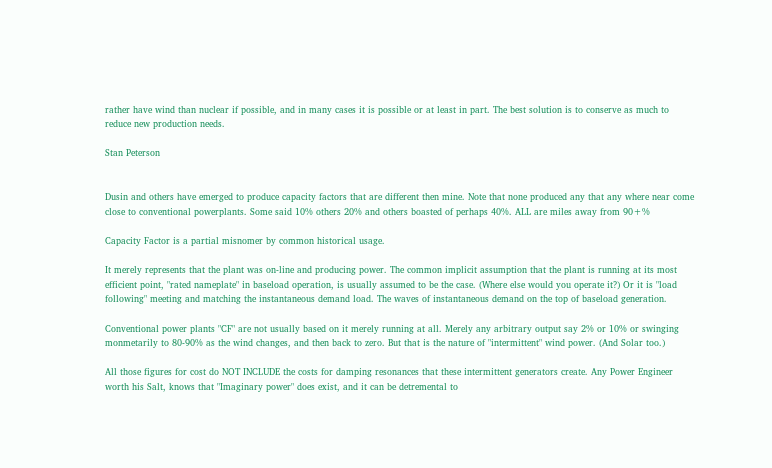rather have wind than nuclear if possible, and in many cases it is possible or at least in part. The best solution is to conserve as much to reduce new production needs.

Stan Peterson


Dusin and others have emerged to produce capacity factors that are different then mine. Note that none produced any that any where near come close to conventional powerplants. Some said 10% others 20% and others boasted of perhaps 40%. ALL are miles away from 90+%

Capacity Factor is a partial misnomer by common historical usage.

It merely represents that the plant was on-line and producing power. The common implicit assumption that the plant is running at its most efficient point, "rated nameplate" in baseload operation, is usually assumed to be the case. (Where else would you operate it?) Or it is "load following" meeting and matching the instantaneous demand load. The waves of instantaneous demand on the top of baseload generation.

Conventional power plants "CF" are not usually based on it merely running at all. Merely any arbitrary output say 2% or 10% or swinging monmetarily to 80-90% as the wind changes, and then back to zero. But that is the nature of "intermittent" wind power. (And Solar too.)

All those figures for cost do NOT INCLUDE the costs for damping resonances that these intermittent generators create. Any Power Engineer worth his Salt, knows that "Imaginary power" does exist, and it can be detremental to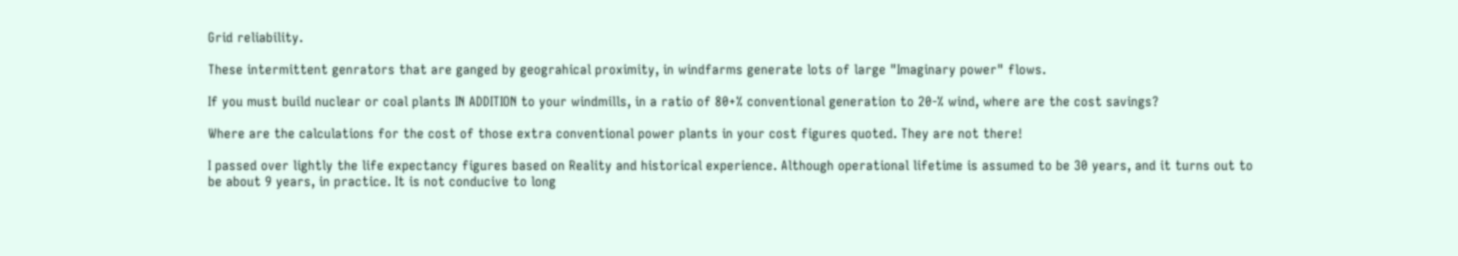Grid reliability.

These intermittent genrators that are ganged by geograhical proximity, in windfarms generate lots of large "Imaginary power" flows.

If you must build nuclear or coal plants IN ADDITION to your windmills, in a ratio of 80+% conventional generation to 20-% wind, where are the cost savings?

Where are the calculations for the cost of those extra conventional power plants in your cost figures quoted. They are not there!

I passed over lightly the life expectancy figures based on Reality and historical experience. Although operational lifetime is assumed to be 30 years, and it turns out to be about 9 years, in practice. It is not conducive to long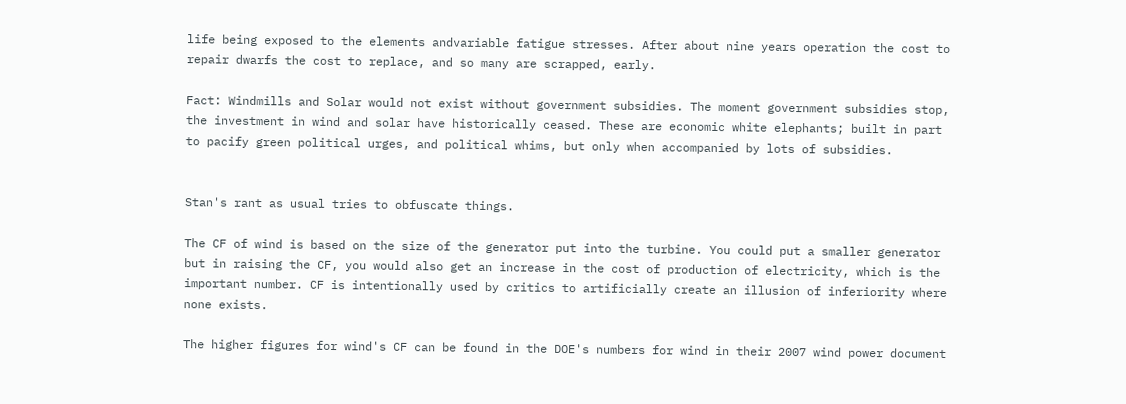life being exposed to the elements andvariable fatigue stresses. After about nine years operation the cost to repair dwarfs the cost to replace, and so many are scrapped, early.

Fact: Windmills and Solar would not exist without government subsidies. The moment government subsidies stop, the investment in wind and solar have historically ceased. These are economic white elephants; built in part to pacify green political urges, and political whims, but only when accompanied by lots of subsidies.


Stan's rant as usual tries to obfuscate things.

The CF of wind is based on the size of the generator put into the turbine. You could put a smaller generator but in raising the CF, you would also get an increase in the cost of production of electricity, which is the important number. CF is intentionally used by critics to artificially create an illusion of inferiority where none exists.

The higher figures for wind's CF can be found in the DOE's numbers for wind in their 2007 wind power document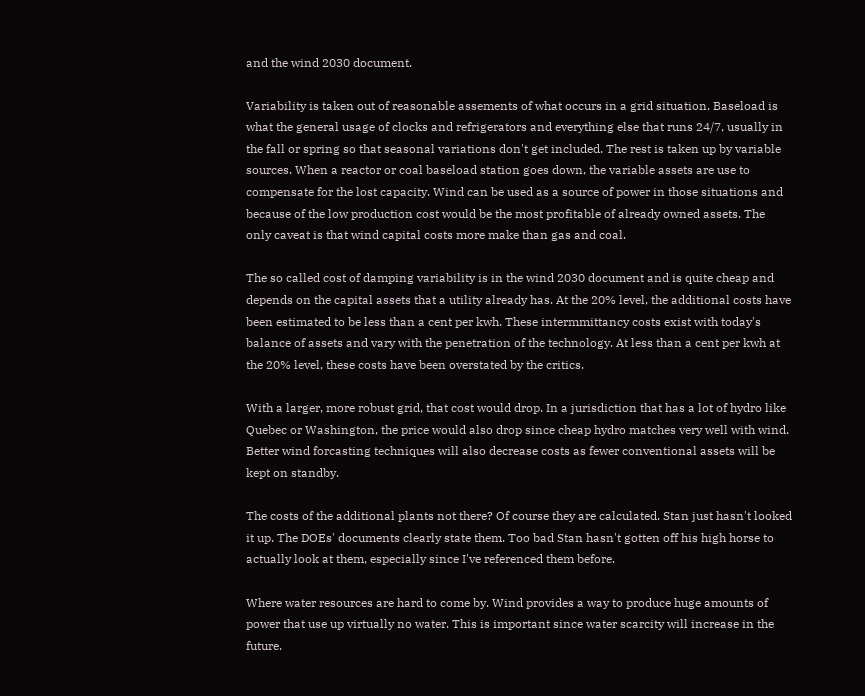and the wind 2030 document.

Variability is taken out of reasonable assements of what occurs in a grid situation. Baseload is what the general usage of clocks and refrigerators and everything else that runs 24/7, usually in the fall or spring so that seasonal variations don't get included. The rest is taken up by variable sources. When a reactor or coal baseload station goes down, the variable assets are use to compensate for the lost capacity. Wind can be used as a source of power in those situations and because of the low production cost would be the most profitable of already owned assets. The only caveat is that wind capital costs more make than gas and coal.

The so called cost of damping variability is in the wind 2030 document and is quite cheap and depends on the capital assets that a utility already has. At the 20% level, the additional costs have been estimated to be less than a cent per kwh. These intermmittancy costs exist with today's balance of assets and vary with the penetration of the technology. At less than a cent per kwh at the 20% level, these costs have been overstated by the critics.

With a larger, more robust grid, that cost would drop. In a jurisdiction that has a lot of hydro like Quebec or Washington, the price would also drop since cheap hydro matches very well with wind. Better wind forcasting techniques will also decrease costs as fewer conventional assets will be kept on standby.

The costs of the additional plants not there? Of course they are calculated. Stan just hasn't looked it up. The DOEs' documents clearly state them. Too bad Stan hasn't gotten off his high horse to actually look at them, especially since I've referenced them before.

Where water resources are hard to come by. Wind provides a way to produce huge amounts of power that use up virtually no water. This is important since water scarcity will increase in the future.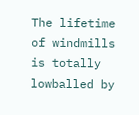The lifetime of windmills is totally lowballed by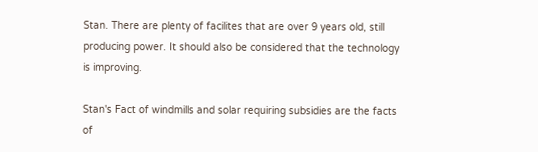Stan. There are plenty of facilites that are over 9 years old, still producing power. It should also be considered that the technology is improving.

Stan's Fact of windmills and solar requiring subsidies are the facts of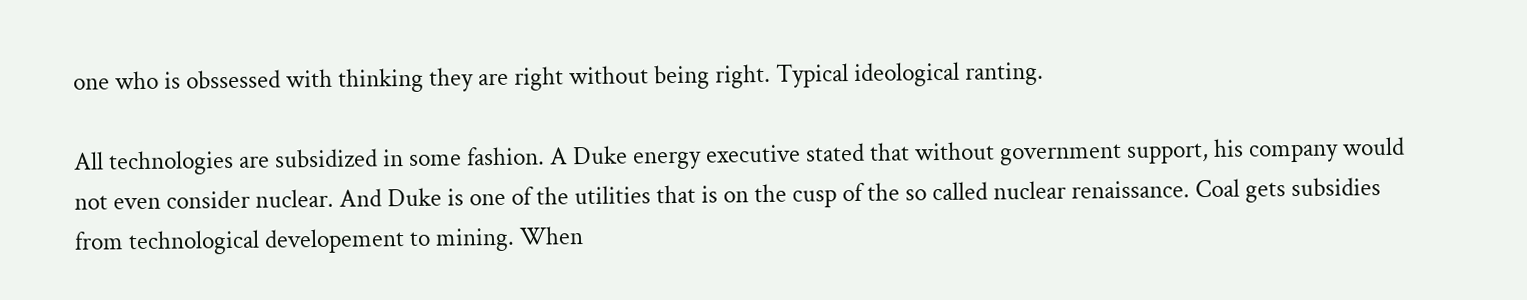one who is obssessed with thinking they are right without being right. Typical ideological ranting.

All technologies are subsidized in some fashion. A Duke energy executive stated that without government support, his company would not even consider nuclear. And Duke is one of the utilities that is on the cusp of the so called nuclear renaissance. Coal gets subsidies from technological developement to mining. When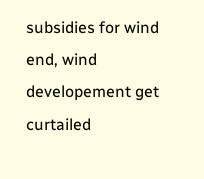subsidies for wind end, wind developement get curtailed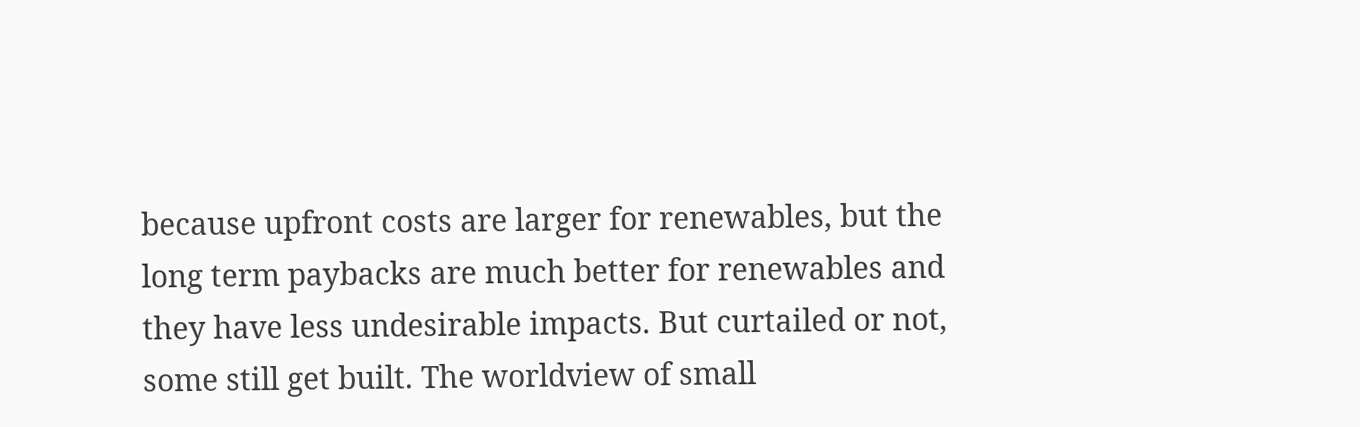because upfront costs are larger for renewables, but the long term paybacks are much better for renewables and they have less undesirable impacts. But curtailed or not, some still get built. The worldview of small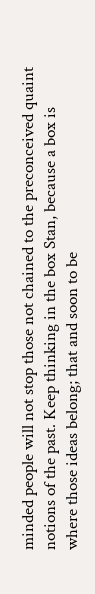minded people will not stop those not chained to the preconceived quaint notions of the past. Keep thinking in the box Stan, because a box is where those ideas belong; that and soon to be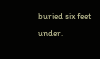buried six feet under.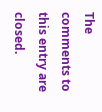The comments to this entry are closed.